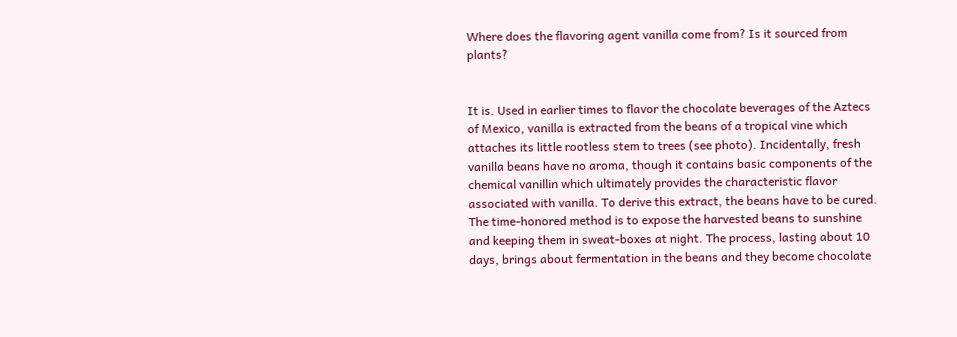Where does the flavoring agent vanilla come from? Is it sourced from plants?


It is. Used in earlier times to flavor the chocolate beverages of the Aztecs of Mexico, vanilla is extracted from the beans of a tropical vine which attaches its little rootless stem to trees (see photo). Incidentally, fresh vanilla beans have no aroma, though it contains basic components of the chemical vanillin which ultimately provides the characteristic flavor associated with vanilla. To derive this extract, the beans have to be cured. The time-honored method is to expose the harvested beans to sunshine and keeping them in sweat-boxes at night. The process, lasting about 10 days, brings about fermentation in the beans and they become chocolate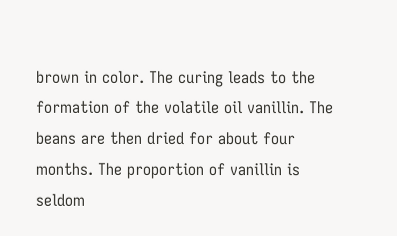brown in color. The curing leads to the formation of the volatile oil vanillin. The beans are then dried for about four months. The proportion of vanillin is seldom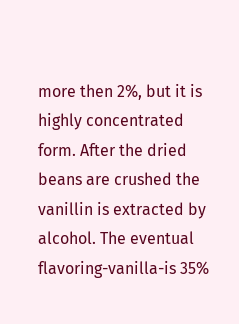more then 2%, but it is highly concentrated form. After the dried beans are crushed the vanillin is extracted by alcohol. The eventual flavoring-vanilla-is 35%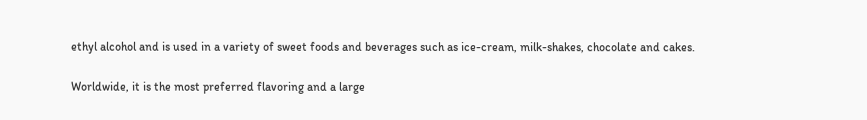ethyl alcohol and is used in a variety of sweet foods and beverages such as ice-cream, milk-shakes, chocolate and cakes.

Worldwide, it is the most preferred flavoring and a large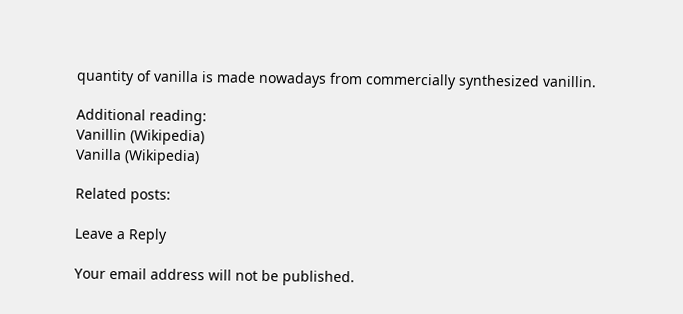quantity of vanilla is made nowadays from commercially synthesized vanillin.

Additional reading:
Vanillin (Wikipedia)
Vanilla (Wikipedia)

Related posts:

Leave a Reply

Your email address will not be published.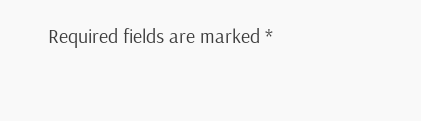Required fields are marked *